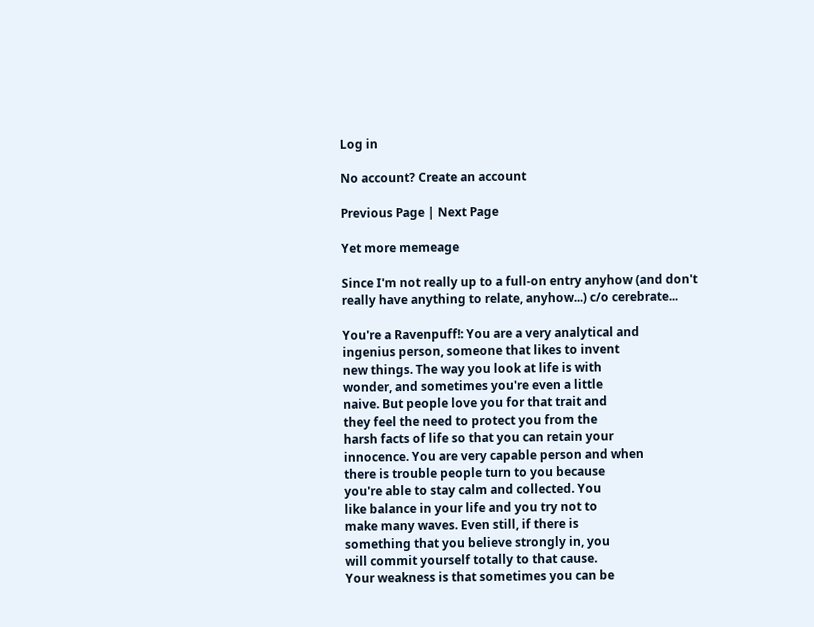Log in

No account? Create an account

Previous Page | Next Page

Yet more memeage

Since I'm not really up to a full-on entry anyhow (and don't really have anything to relate, anyhow...) c/o cerebrate...

You're a Ravenpuff!: You are a very analytical and
ingenius person, someone that likes to invent
new things. The way you look at life is with
wonder, and sometimes you're even a little
naive. But people love you for that trait and
they feel the need to protect you from the
harsh facts of life so that you can retain your
innocence. You are very capable person and when
there is trouble people turn to you because
you're able to stay calm and collected. You
like balance in your life and you try not to
make many waves. Even still, if there is
something that you believe strongly in, you
will commit yourself totally to that cause.
Your weakness is that sometimes you can be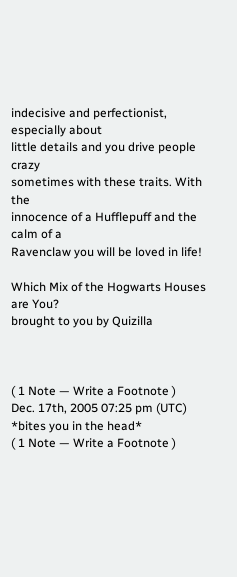indecisive and perfectionist, especially about
little details and you drive people crazy
sometimes with these traits. With the
innocence of a Hufflepuff and the calm of a
Ravenclaw you will be loved in life!

Which Mix of the Hogwarts Houses are You?
brought to you by Quizilla



( 1 Note — Write a Footnote )
Dec. 17th, 2005 07:25 pm (UTC)
*bites you in the head*
( 1 Note — Write a Footnote )